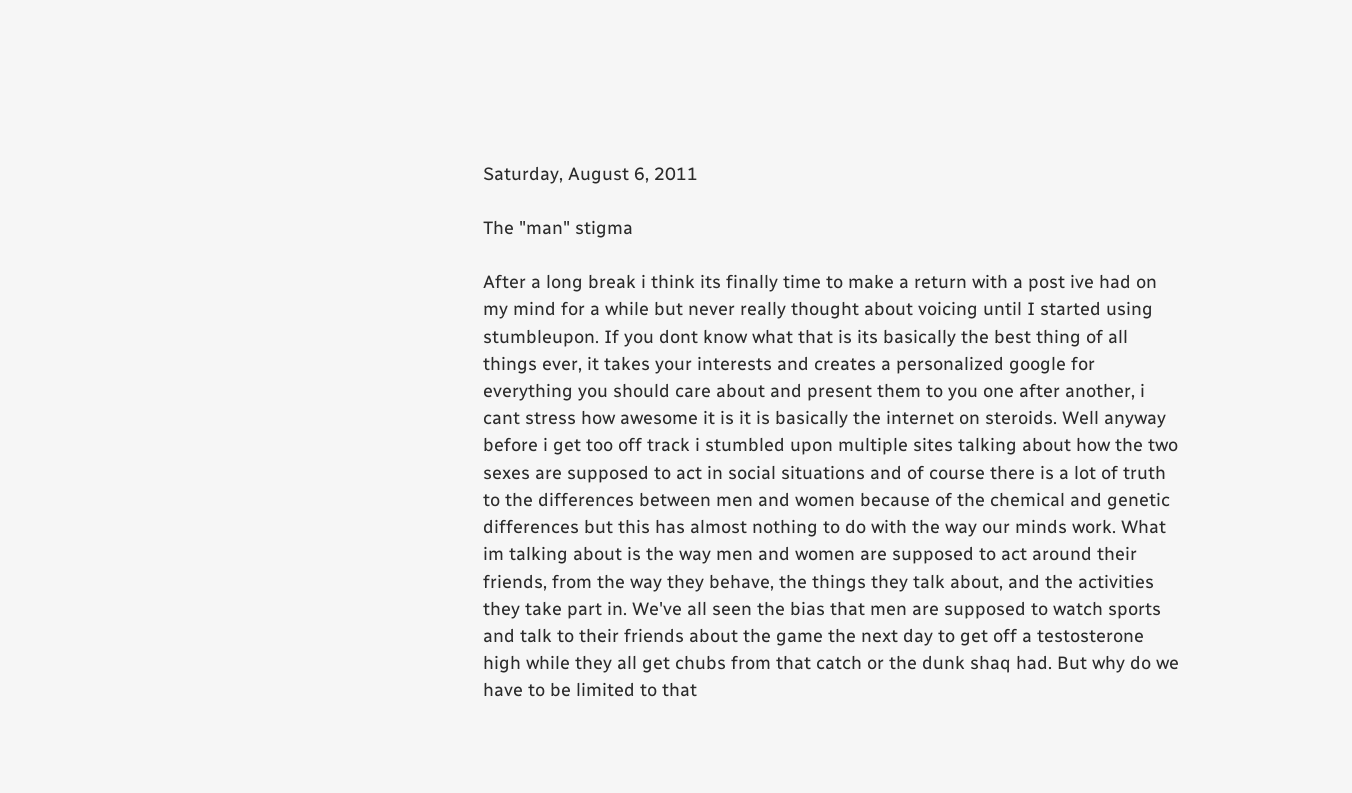Saturday, August 6, 2011

The "man" stigma

After a long break i think its finally time to make a return with a post ive had on my mind for a while but never really thought about voicing until I started using stumbleupon. If you dont know what that is its basically the best thing of all things ever, it takes your interests and creates a personalized google for everything you should care about and present them to you one after another, i cant stress how awesome it is it is basically the internet on steroids. Well anyway before i get too off track i stumbled upon multiple sites talking about how the two sexes are supposed to act in social situations and of course there is a lot of truth to the differences between men and women because of the chemical and genetic differences but this has almost nothing to do with the way our minds work. What im talking about is the way men and women are supposed to act around their friends, from the way they behave, the things they talk about, and the activities they take part in. We've all seen the bias that men are supposed to watch sports and talk to their friends about the game the next day to get off a testosterone high while they all get chubs from that catch or the dunk shaq had. But why do we have to be limited to that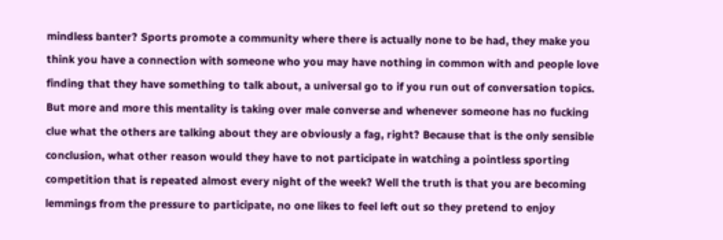mindless banter? Sports promote a community where there is actually none to be had, they make you think you have a connection with someone who you may have nothing in common with and people love finding that they have something to talk about, a universal go to if you run out of conversation topics. But more and more this mentality is taking over male converse and whenever someone has no fucking clue what the others are talking about they are obviously a fag, right? Because that is the only sensible conclusion, what other reason would they have to not participate in watching a pointless sporting competition that is repeated almost every night of the week? Well the truth is that you are becoming lemmings from the pressure to participate, no one likes to feel left out so they pretend to enjoy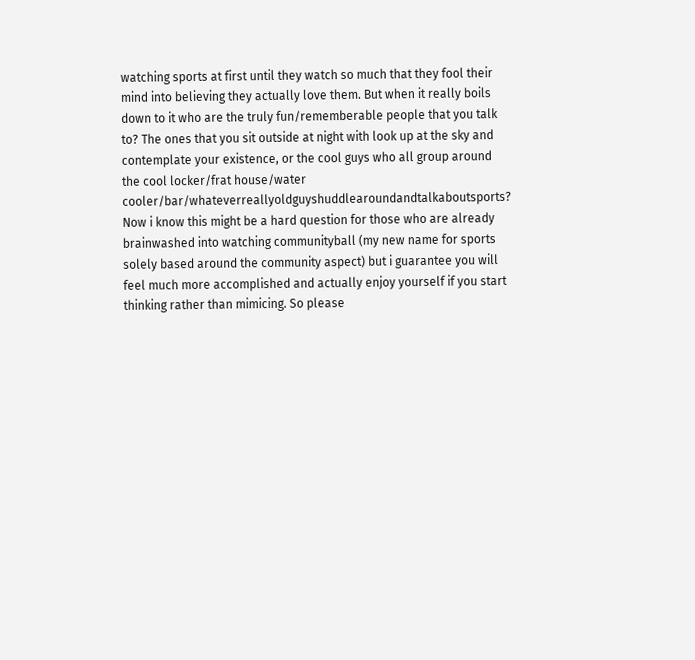watching sports at first until they watch so much that they fool their mind into believing they actually love them. But when it really boils down to it who are the truly fun/rememberable people that you talk to? The ones that you sit outside at night with look up at the sky and contemplate your existence, or the cool guys who all group around the cool locker/frat house/water cooler/bar/whateverreallyoldguyshuddlearoundandtalkaboutsports? Now i know this might be a hard question for those who are already brainwashed into watching communityball (my new name for sports solely based around the community aspect) but i guarantee you will feel much more accomplished and actually enjoy yourself if you start thinking rather than mimicing. So please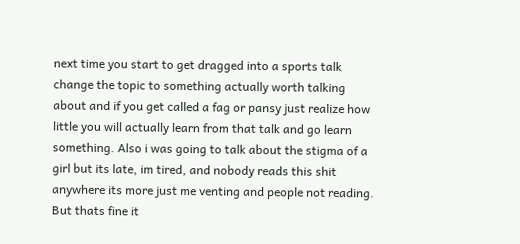next time you start to get dragged into a sports talk change the topic to something actually worth talking about and if you get called a fag or pansy just realize how little you will actually learn from that talk and go learn something. Also i was going to talk about the stigma of a girl but its late, im tired, and nobody reads this shit anywhere its more just me venting and people not reading. But thats fine it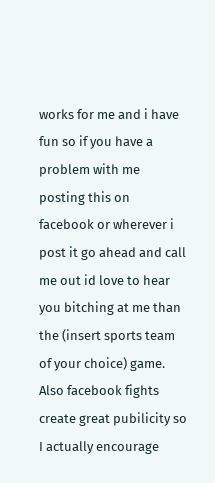works for me and i have fun so if you have a problem with me posting this on facebook or wherever i post it go ahead and call me out id love to hear you bitching at me than the (insert sports team of your choice) game. Also facebook fights create great pubilicity so I actually encourage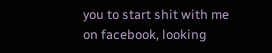you to start shit with me on facebook, looking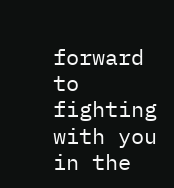forward to fighting with you in the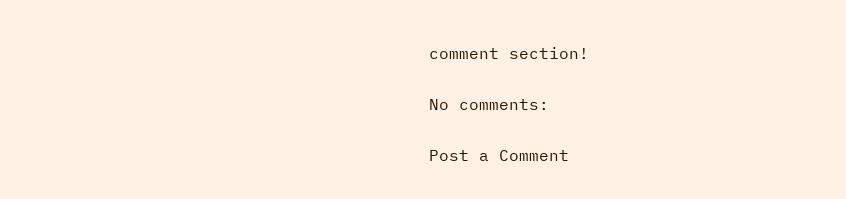comment section!

No comments:

Post a Comment